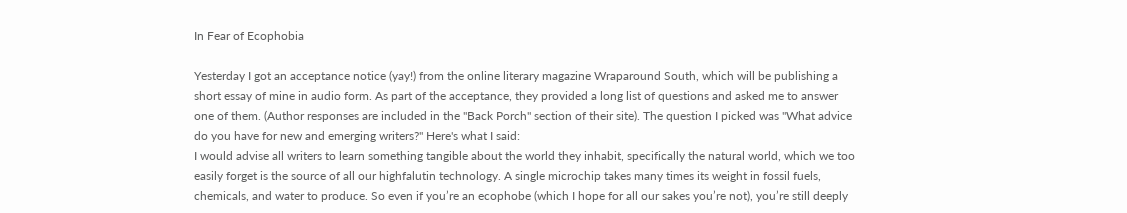In Fear of Ecophobia

Yesterday I got an acceptance notice (yay!) from the online literary magazine Wraparound South, which will be publishing a short essay of mine in audio form. As part of the acceptance, they provided a long list of questions and asked me to answer one of them. (Author responses are included in the "Back Porch" section of their site). The question I picked was "What advice do you have for new and emerging writers?" Here's what I said:
I would advise all writers to learn something tangible about the world they inhabit, specifically the natural world, which we too easily forget is the source of all our highfalutin technology. A single microchip takes many times its weight in fossil fuels, chemicals, and water to produce. So even if you’re an ecophobe (which I hope for all our sakes you’re not), you’re still deeply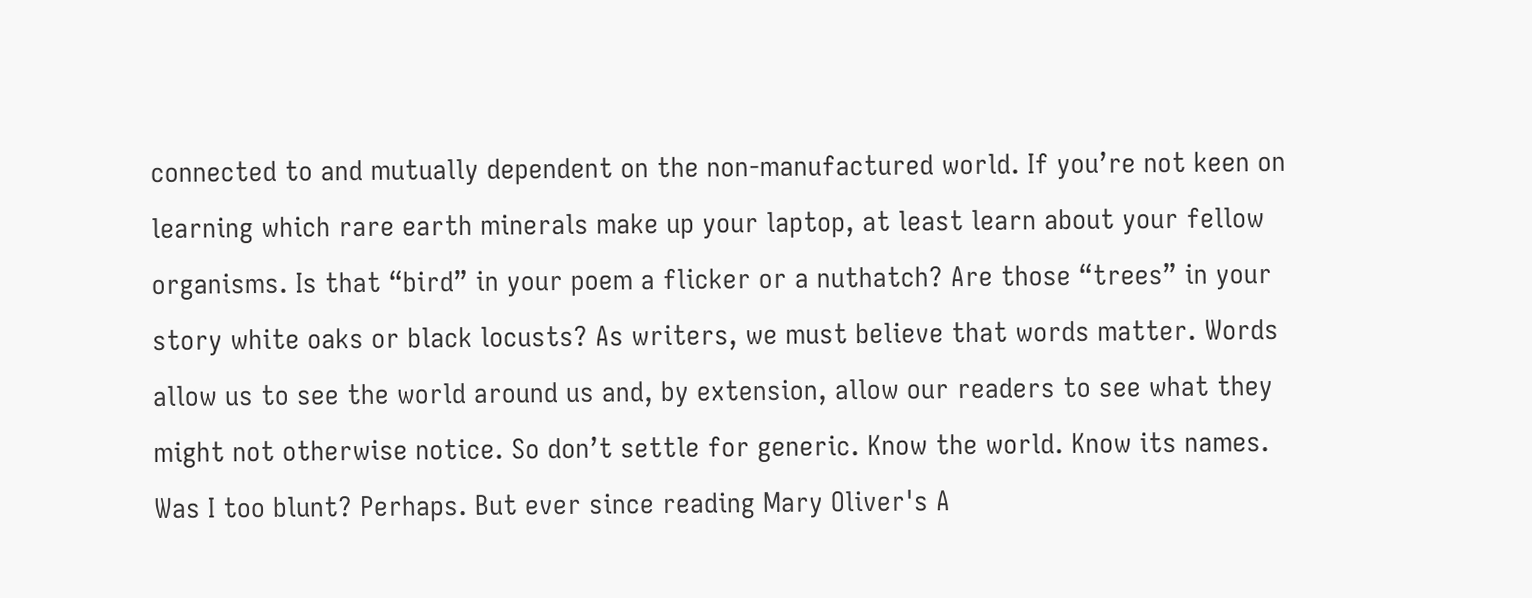connected to and mutually dependent on the non-manufactured world. If you’re not keen on learning which rare earth minerals make up your laptop, at least learn about your fellow organisms. Is that “bird” in your poem a flicker or a nuthatch? Are those “trees” in your story white oaks or black locusts? As writers, we must believe that words matter. Words allow us to see the world around us and, by extension, allow our readers to see what they might not otherwise notice. So don’t settle for generic. Know the world. Know its names.
Was I too blunt? Perhaps. But ever since reading Mary Oliver's A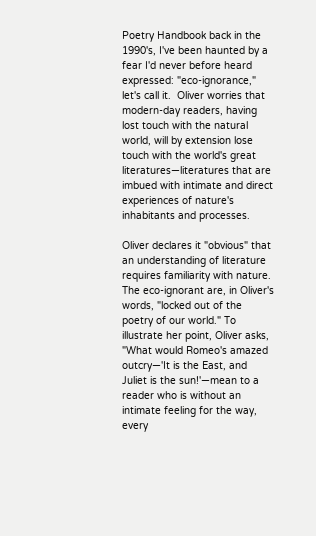Poetry Handbook back in the 1990's, I've been haunted by a fear I'd never before heard expressed: "eco-ignorance," let's call it.  Oliver worries that modern-day readers, having lost touch with the natural world, will by extension lose touch with the world's great literatures—literatures that are imbued with intimate and direct experiences of nature's inhabitants and processes.

Oliver declares it "obvious" that an understanding of literature requires familiarity with nature. The eco-ignorant are, in Oliver's words, "locked out of the poetry of our world." To illustrate her point, Oliver asks, "What would Romeo's amazed outcry—'It is the East, and Juliet is the sun!'—mean to a reader who is without an intimate feeling for the way, every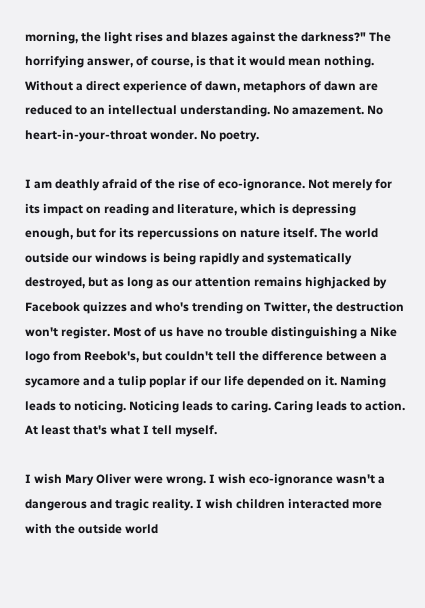morning, the light rises and blazes against the darkness?" The horrifying answer, of course, is that it would mean nothing. Without a direct experience of dawn, metaphors of dawn are reduced to an intellectual understanding. No amazement. No heart-in-your-throat wonder. No poetry.

I am deathly afraid of the rise of eco-ignorance. Not merely for its impact on reading and literature, which is depressing enough, but for its repercussions on nature itself. The world outside our windows is being rapidly and systematically destroyed, but as long as our attention remains highjacked by Facebook quizzes and who's trending on Twitter, the destruction won't register. Most of us have no trouble distinguishing a Nike logo from Reebok's, but couldn't tell the difference between a sycamore and a tulip poplar if our life depended on it. Naming leads to noticing. Noticing leads to caring. Caring leads to action. At least that's what I tell myself.

I wish Mary Oliver were wrong. I wish eco-ignorance wasn't a dangerous and tragic reality. I wish children interacted more with the outside world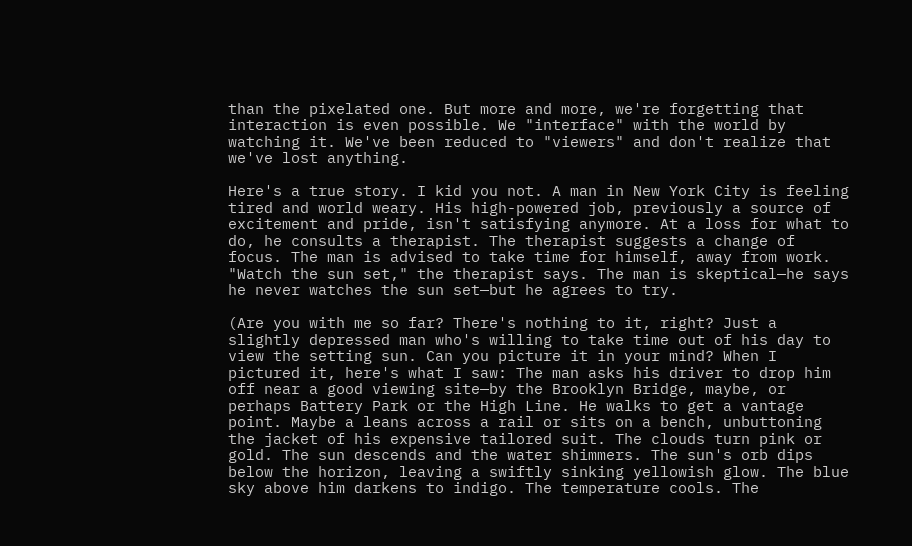than the pixelated one. But more and more, we're forgetting that interaction is even possible. We "interface" with the world by watching it. We've been reduced to "viewers" and don't realize that we've lost anything.

Here's a true story. I kid you not. A man in New York City is feeling tired and world weary. His high-powered job, previously a source of excitement and pride, isn't satisfying anymore. At a loss for what to do, he consults a therapist. The therapist suggests a change of focus. The man is advised to take time for himself, away from work. "Watch the sun set," the therapist says. The man is skeptical—he says he never watches the sun set—but he agrees to try.

(Are you with me so far? There's nothing to it, right? Just a slightly depressed man who's willing to take time out of his day to view the setting sun. Can you picture it in your mind? When I pictured it, here's what I saw: The man asks his driver to drop him off near a good viewing site—by the Brooklyn Bridge, maybe, or perhaps Battery Park or the High Line. He walks to get a vantage point. Maybe a leans across a rail or sits on a bench, unbuttoning the jacket of his expensive tailored suit. The clouds turn pink or gold. The sun descends and the water shimmers. The sun's orb dips below the horizon, leaving a swiftly sinking yellowish glow. The blue sky above him darkens to indigo. The temperature cools. The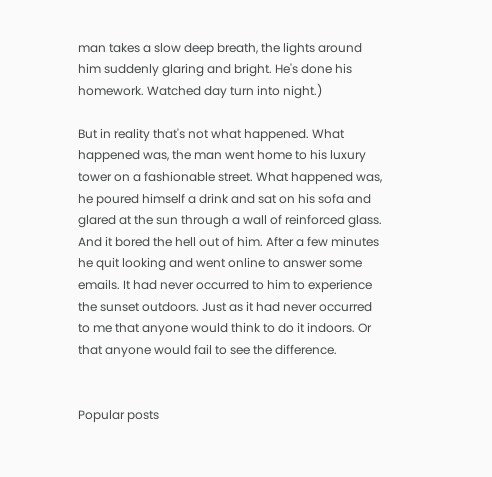man takes a slow deep breath, the lights around him suddenly glaring and bright. He's done his homework. Watched day turn into night.)

But in reality that's not what happened. What happened was, the man went home to his luxury tower on a fashionable street. What happened was, he poured himself a drink and sat on his sofa and glared at the sun through a wall of reinforced glass. And it bored the hell out of him. After a few minutes he quit looking and went online to answer some emails. It had never occurred to him to experience the sunset outdoors. Just as it had never occurred to me that anyone would think to do it indoors. Or that anyone would fail to see the difference.


Popular posts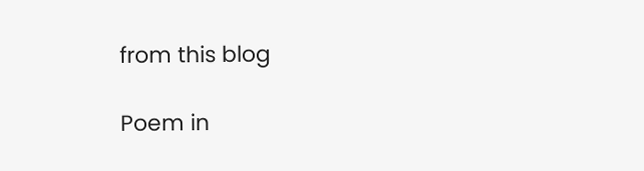from this blog

Poem in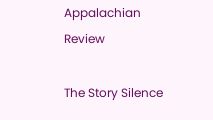Appalachian Review

The Story Silence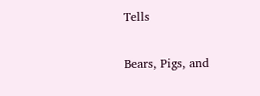Tells

Bears, Pigs, and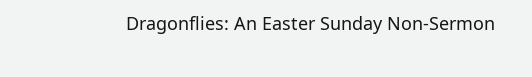Dragonflies: An Easter Sunday Non-Sermon